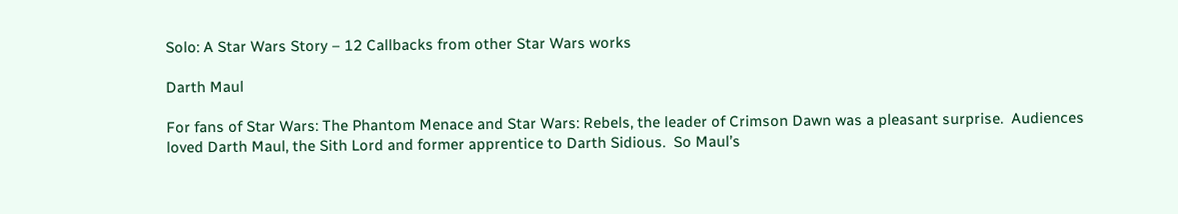Solo: A Star Wars Story – 12 Callbacks from other Star Wars works

Darth Maul

For fans of Star Wars: The Phantom Menace and Star Wars: Rebels, the leader of Crimson Dawn was a pleasant surprise.  Audiences loved Darth Maul, the Sith Lord and former apprentice to Darth Sidious.  So Maul’s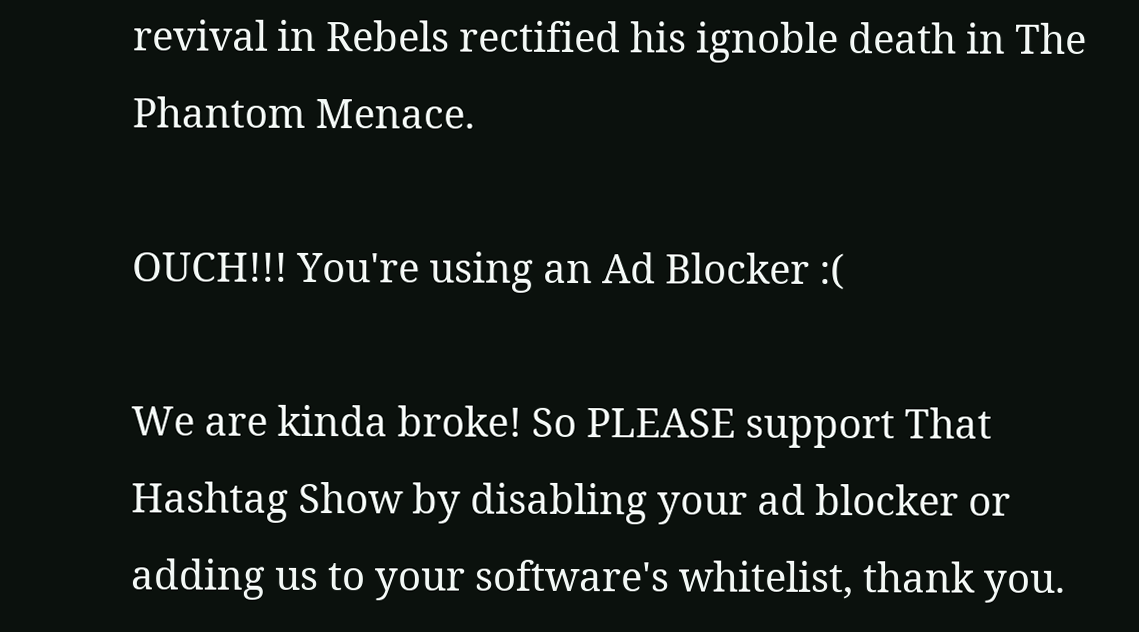revival in Rebels rectified his ignoble death in The Phantom Menace.

OUCH!!! You're using an Ad Blocker :(

We are kinda broke! So PLEASE support That Hashtag Show by disabling your ad blocker or adding us to your software's whitelist, thank you.